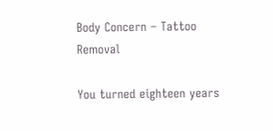Body Concern – Tattoo Removal

You turned eighteen years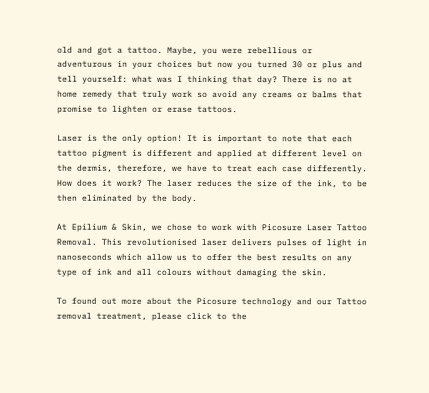old and got a tattoo. Maybe, you were rebellious or adventurous in your choices but now you turned 30 or plus and tell yourself: what was I thinking that day? There is no at home remedy that truly work so avoid any creams or balms that promise to lighten or erase tattoos.

Laser is the only option! It is important to note that each tattoo pigment is different and applied at different level on the dermis, therefore, we have to treat each case differently. How does it work? The laser reduces the size of the ink, to be then eliminated by the body.

At Epilium & Skin, we chose to work with Picosure Laser Tattoo Removal. This revolutionised laser delivers pulses of light in nanoseconds which allow us to offer the best results on any type of ink and all colours without damaging the skin.

To found out more about the Picosure technology and our Tattoo removal treatment, please click to the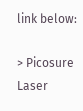link below:

> Picosure Laser